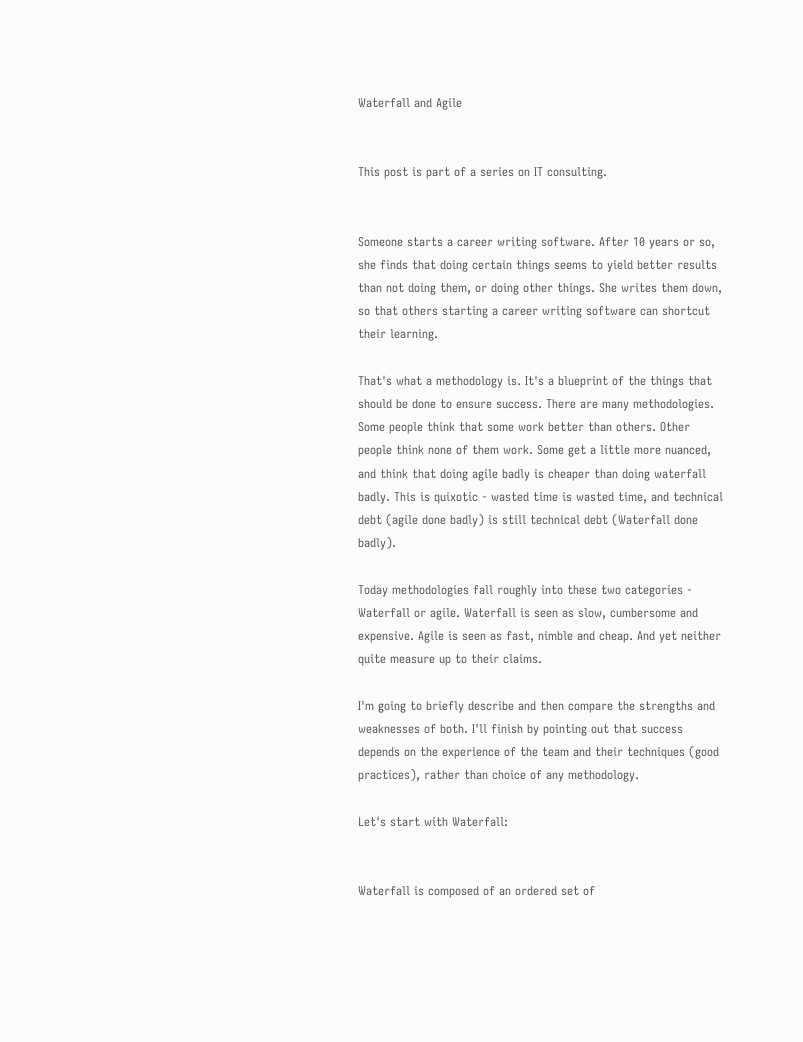Waterfall and Agile


This post is part of a series on IT consulting.


Someone starts a career writing software. After 10 years or so, she finds that doing certain things seems to yield better results than not doing them, or doing other things. She writes them down, so that others starting a career writing software can shortcut their learning.

That's what a methodology is. It's a blueprint of the things that should be done to ensure success. There are many methodologies. Some people think that some work better than others. Other people think none of them work. Some get a little more nuanced, and think that doing agile badly is cheaper than doing waterfall badly. This is quixotic - wasted time is wasted time, and technical debt (agile done badly) is still technical debt (Waterfall done badly).

Today methodologies fall roughly into these two categories - Waterfall or agile. Waterfall is seen as slow, cumbersome and expensive. Agile is seen as fast, nimble and cheap. And yet neither quite measure up to their claims.

I'm going to briefly describe and then compare the strengths and weaknesses of both. I'll finish by pointing out that success depends on the experience of the team and their techniques (good practices), rather than choice of any methodology.

Let's start with Waterfall:


Waterfall is composed of an ordered set of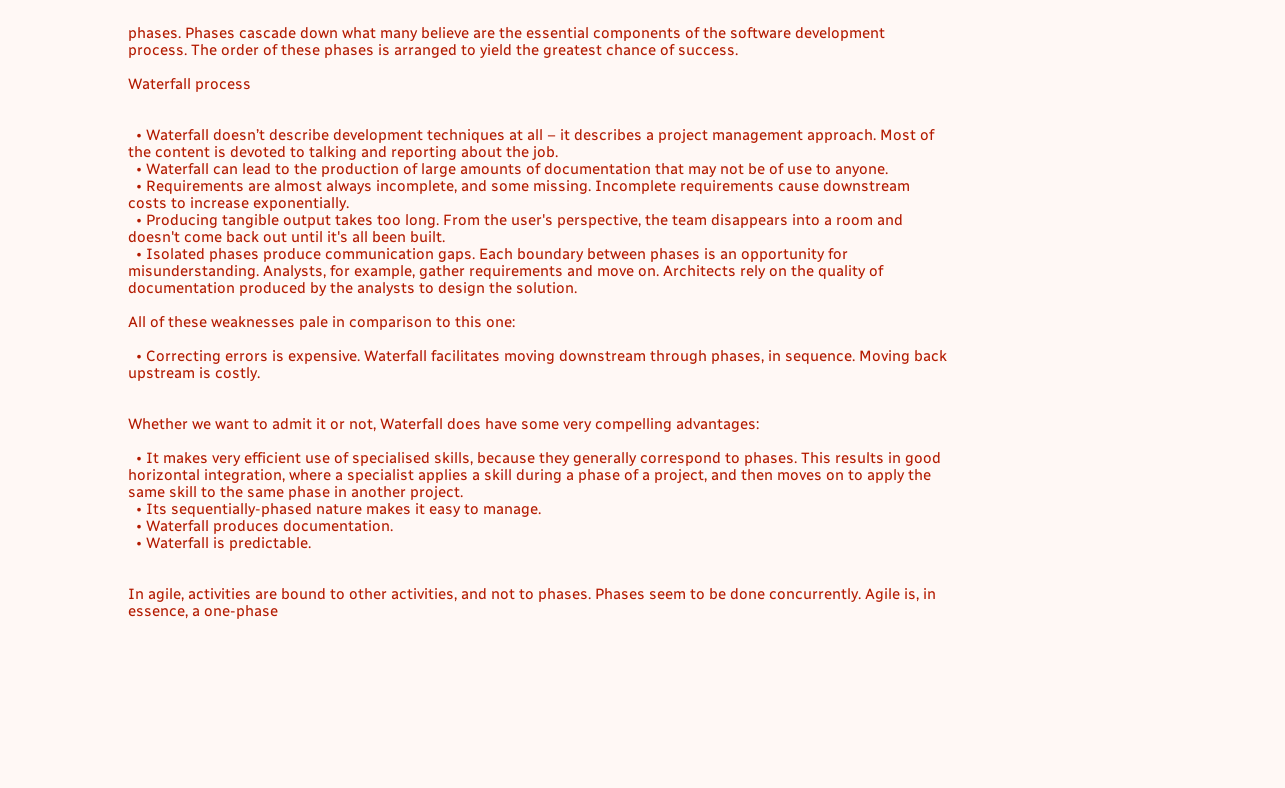phases. Phases cascade down what many believe are the essential components of the software development process. The order of these phases is arranged to yield the greatest chance of success.

Waterfall process


  • Waterfall doesn’t describe development techniques at all – it describes a project management approach. Most of the content is devoted to talking and reporting about the job.
  • Waterfall can lead to the production of large amounts of documentation that may not be of use to anyone.
  • Requirements are almost always incomplete, and some missing. Incomplete requirements cause downstream costs to increase exponentially.
  • Producing tangible output takes too long. From the user's perspective, the team disappears into a room and doesn't come back out until it's all been built.
  • Isolated phases produce communication gaps. Each boundary between phases is an opportunity for misunderstanding. Analysts, for example, gather requirements and move on. Architects rely on the quality of documentation produced by the analysts to design the solution.

All of these weaknesses pale in comparison to this one:

  • Correcting errors is expensive. Waterfall facilitates moving downstream through phases, in sequence. Moving back upstream is costly.


Whether we want to admit it or not, Waterfall does have some very compelling advantages:

  • It makes very efficient use of specialised skills, because they generally correspond to phases. This results in good horizontal integration, where a specialist applies a skill during a phase of a project, and then moves on to apply the same skill to the same phase in another project.
  • Its sequentially-phased nature makes it easy to manage.
  • Waterfall produces documentation.
  • Waterfall is predictable.


In agile, activities are bound to other activities, and not to phases. Phases seem to be done concurrently. Agile is, in essence, a one-phase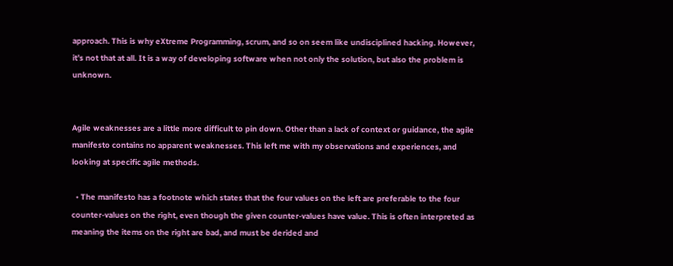approach. This is why eXtreme Programming, scrum, and so on seem like undisciplined hacking. However, it’s not that at all. It is a way of developing software when not only the solution, but also the problem is unknown.


Agile weaknesses are a little more difficult to pin down. Other than a lack of context or guidance, the agile manifesto contains no apparent weaknesses. This left me with my observations and experiences, and looking at specific agile methods.

  • The manifesto has a footnote which states that the four values on the left are preferable to the four counter-values on the right, even though the given counter-values have value. This is often interpreted as meaning the items on the right are bad, and must be derided and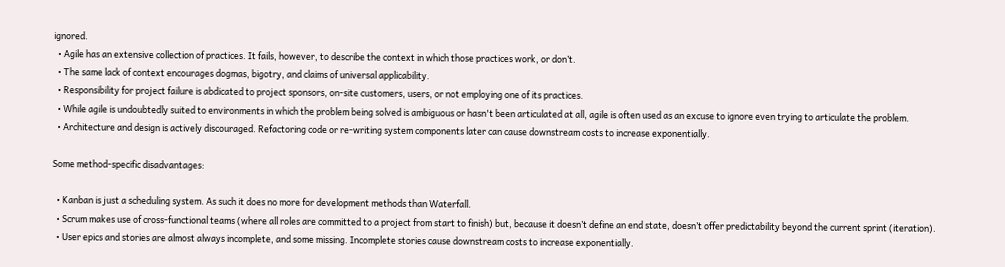ignored.
  • Agile has an extensive collection of practices. It fails, however, to describe the context in which those practices work, or don’t.
  • The same lack of context encourages dogmas, bigotry, and claims of universal applicability.
  • Responsibility for project failure is abdicated to project sponsors, on-site customers, users, or not employing one of its practices.
  • While agile is undoubtedly suited to environments in which the problem being solved is ambiguous or hasn't been articulated at all, agile is often used as an excuse to ignore even trying to articulate the problem.
  • Architecture and design is actively discouraged. Refactoring code or re-writing system components later can cause downstream costs to increase exponentially.

Some method-specific disadvantages:

  • Kanban is just a scheduling system. As such it does no more for development methods than Waterfall.
  • Scrum makes use of cross-functional teams (where all roles are committed to a project from start to finish) but, because it doesn’t define an end state, doesn’t offer predictability beyond the current sprint (iteration).
  • User epics and stories are almost always incomplete, and some missing. Incomplete stories cause downstream costs to increase exponentially.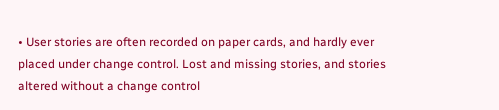• User stories are often recorded on paper cards, and hardly ever placed under change control. Lost and missing stories, and stories altered without a change control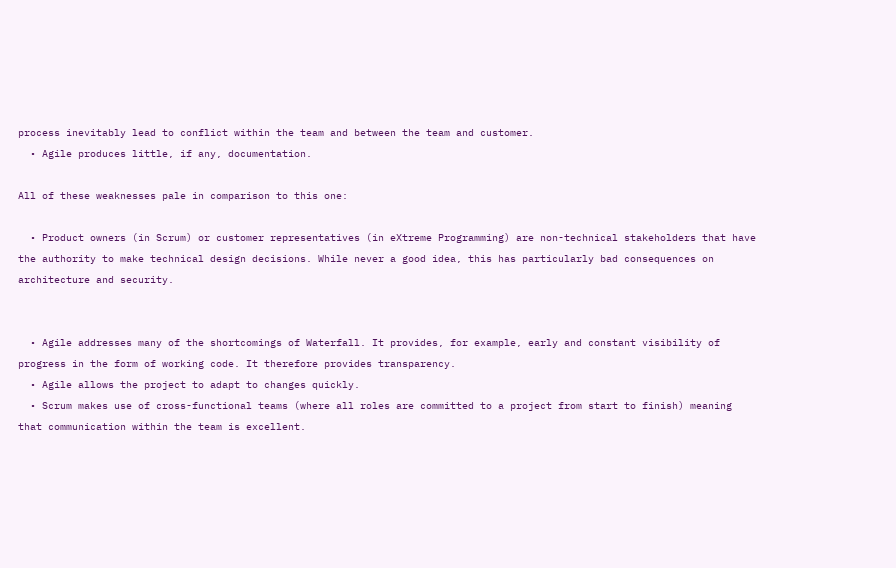process inevitably lead to conflict within the team and between the team and customer.
  • Agile produces little, if any, documentation.

All of these weaknesses pale in comparison to this one:

  • Product owners (in Scrum) or customer representatives (in eXtreme Programming) are non-technical stakeholders that have the authority to make technical design decisions. While never a good idea, this has particularly bad consequences on architecture and security.


  • Agile addresses many of the shortcomings of Waterfall. It provides, for example, early and constant visibility of progress in the form of working code. It therefore provides transparency.
  • Agile allows the project to adapt to changes quickly.
  • Scrum makes use of cross-functional teams (where all roles are committed to a project from start to finish) meaning that communication within the team is excellent.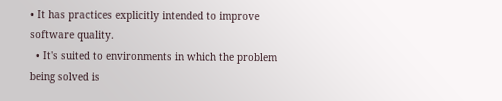• It has practices explicitly intended to improve software quality.
  • It's suited to environments in which the problem being solved is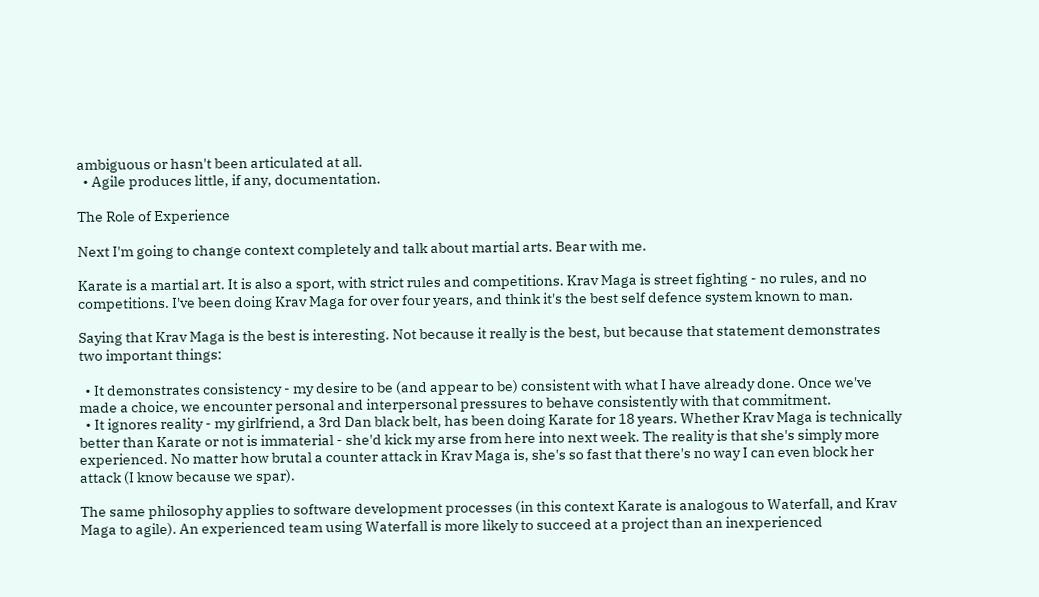ambiguous or hasn't been articulated at all.
  • Agile produces little, if any, documentation.

The Role of Experience

Next I'm going to change context completely and talk about martial arts. Bear with me.

Karate is a martial art. It is also a sport, with strict rules and competitions. Krav Maga is street fighting - no rules, and no competitions. I've been doing Krav Maga for over four years, and think it's the best self defence system known to man.

Saying that Krav Maga is the best is interesting. Not because it really is the best, but because that statement demonstrates two important things:

  • It demonstrates consistency - my desire to be (and appear to be) consistent with what I have already done. Once we've made a choice, we encounter personal and interpersonal pressures to behave consistently with that commitment.
  • It ignores reality - my girlfriend, a 3rd Dan black belt, has been doing Karate for 18 years. Whether Krav Maga is technically better than Karate or not is immaterial - she'd kick my arse from here into next week. The reality is that she's simply more experienced. No matter how brutal a counter attack in Krav Maga is, she's so fast that there's no way I can even block her attack (I know because we spar).

The same philosophy applies to software development processes (in this context Karate is analogous to Waterfall, and Krav Maga to agile). An experienced team using Waterfall is more likely to succeed at a project than an inexperienced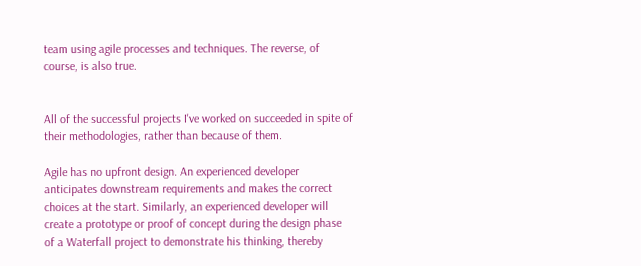team using agile processes and techniques. The reverse, of course, is also true.


All of the successful projects I've worked on succeeded in spite of their methodologies, rather than because of them.

Agile has no upfront design. An experienced developer anticipates downstream requirements and makes the correct choices at the start. Similarly, an experienced developer will create a prototype or proof of concept during the design phase of a Waterfall project to demonstrate his thinking, thereby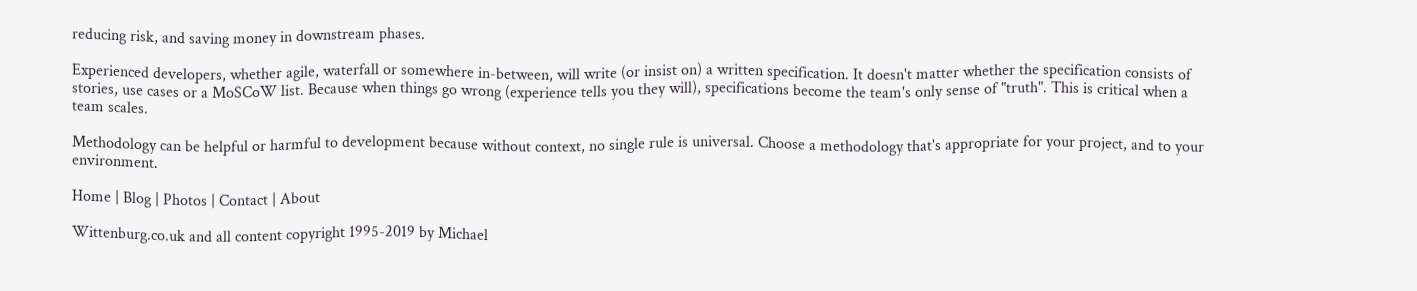reducing risk, and saving money in downstream phases.

Experienced developers, whether agile, waterfall or somewhere in-between, will write (or insist on) a written specification. It doesn't matter whether the specification consists of stories, use cases or a MoSCoW list. Because when things go wrong (experience tells you they will), specifications become the team's only sense of "truth". This is critical when a team scales.

Methodology can be helpful or harmful to development because without context, no single rule is universal. Choose a methodology that's appropriate for your project, and to your environment.

Home | Blog | Photos | Contact | About

Wittenburg.co.uk and all content copyright 1995-2019 by Michael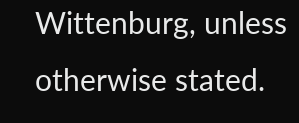Wittenburg, unless otherwise stated.